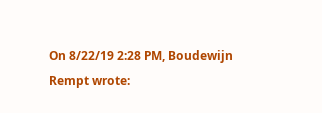On 8/22/19 2:28 PM, Boudewijn Rempt wrote: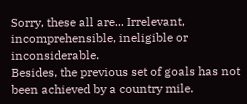Sorry, these all are... Irrelevant, incomprehensible, ineligible or inconsiderable.
Besides, the previous set of goals has not been achieved by a country mile.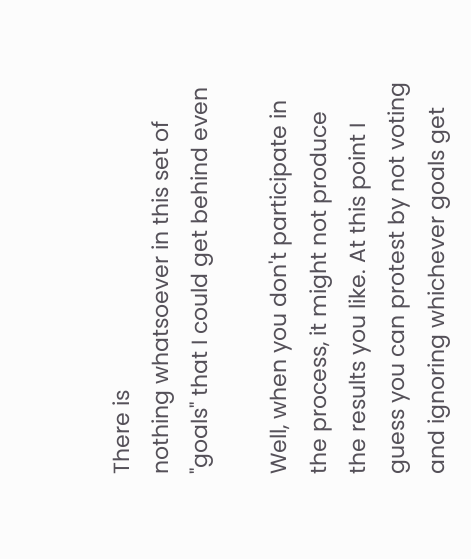There is
nothing whatsoever in this set of "goals" that I could get behind even

Well, when you don't participate in the process, it might not produce the results you like. At this point I guess you can protest by not voting and ignoring whichever goals get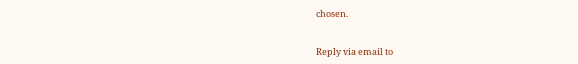chosen.


Reply via email to